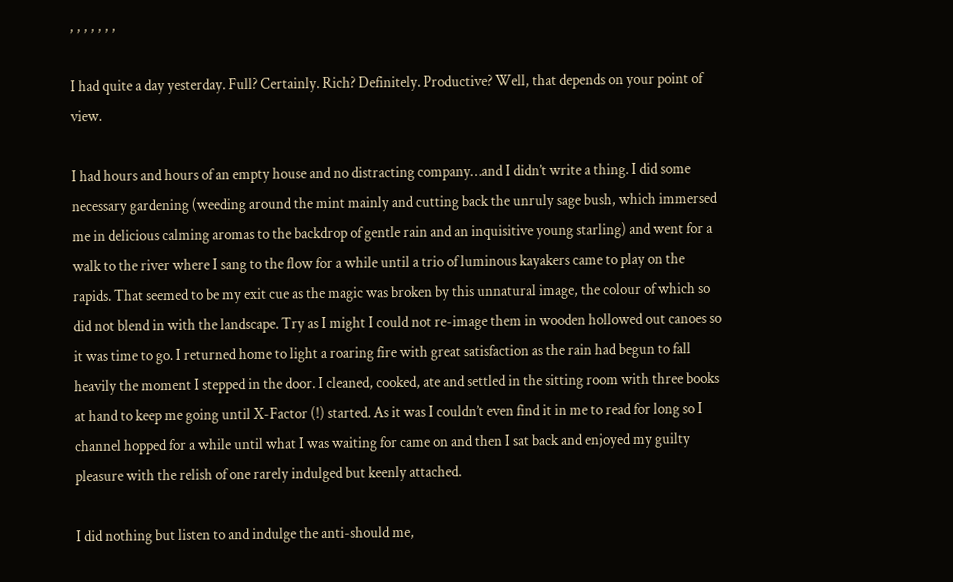, , , , , , ,

I had quite a day yesterday. Full? Certainly. Rich? Definitely. Productive? Well, that depends on your point of view.

I had hours and hours of an empty house and no distracting company…and I didn’t write a thing. I did some necessary gardening (weeding around the mint mainly and cutting back the unruly sage bush, which immersed me in delicious calming aromas to the backdrop of gentle rain and an inquisitive young starling) and went for a walk to the river where I sang to the flow for a while until a trio of luminous kayakers came to play on the rapids. That seemed to be my exit cue as the magic was broken by this unnatural image, the colour of which so did not blend in with the landscape. Try as I might I could not re-image them in wooden hollowed out canoes so it was time to go. I returned home to light a roaring fire with great satisfaction as the rain had begun to fall heavily the moment I stepped in the door. I cleaned, cooked, ate and settled in the sitting room with three books at hand to keep me going until X-Factor (!) started. As it was I couldn’t even find it in me to read for long so I channel hopped for a while until what I was waiting for came on and then I sat back and enjoyed my guilty pleasure with the relish of one rarely indulged but keenly attached.

I did nothing but listen to and indulge the anti-should me,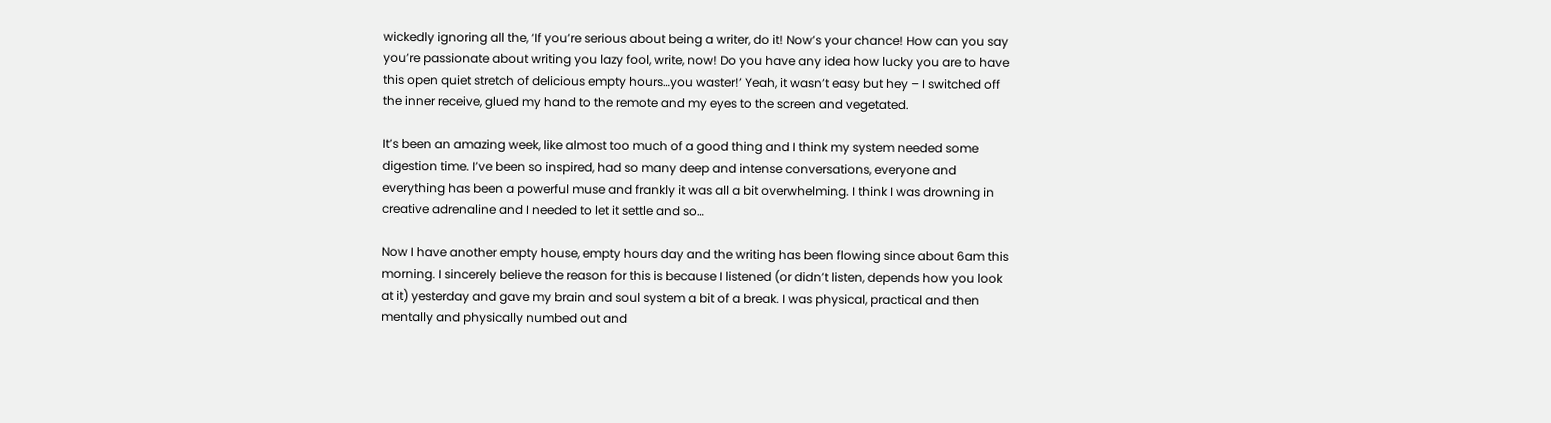wickedly ignoring all the, ‘If you’re serious about being a writer, do it! Now’s your chance! How can you say you’re passionate about writing you lazy fool, write, now! Do you have any idea how lucky you are to have this open quiet stretch of delicious empty hours…you waster!’ Yeah, it wasn’t easy but hey – I switched off the inner receive, glued my hand to the remote and my eyes to the screen and vegetated.

It’s been an amazing week, like almost too much of a good thing and I think my system needed some digestion time. I’ve been so inspired, had so many deep and intense conversations, everyone and everything has been a powerful muse and frankly it was all a bit overwhelming. I think I was drowning in creative adrenaline and I needed to let it settle and so…

Now I have another empty house, empty hours day and the writing has been flowing since about 6am this morning. I sincerely believe the reason for this is because I listened (or didn’t listen, depends how you look at it) yesterday and gave my brain and soul system a bit of a break. I was physical, practical and then mentally and physically numbed out and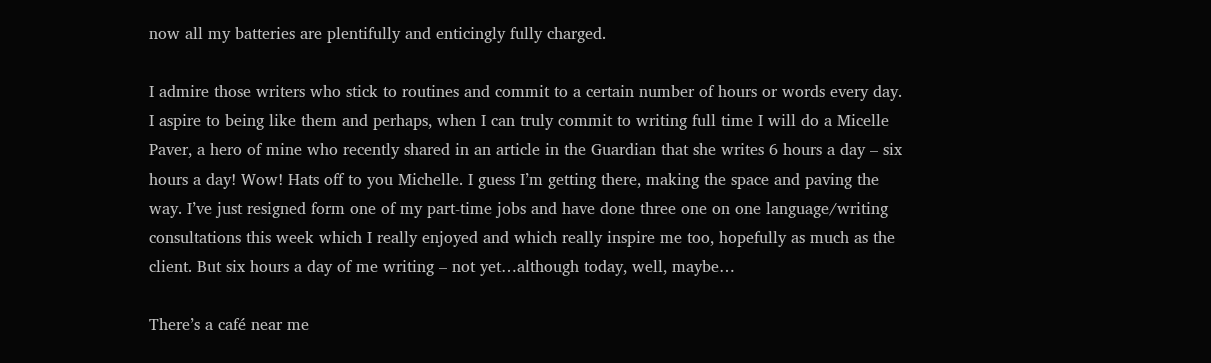now all my batteries are plentifully and enticingly fully charged.

I admire those writers who stick to routines and commit to a certain number of hours or words every day. I aspire to being like them and perhaps, when I can truly commit to writing full time I will do a Micelle Paver, a hero of mine who recently shared in an article in the Guardian that she writes 6 hours a day – six hours a day! Wow! Hats off to you Michelle. I guess I’m getting there, making the space and paving the way. I’ve just resigned form one of my part-time jobs and have done three one on one language/writing consultations this week which I really enjoyed and which really inspire me too, hopefully as much as the client. But six hours a day of me writing – not yet…although today, well, maybe…

There’s a café near me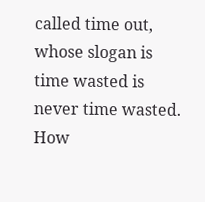called time out, whose slogan is time wasted is never time wasted. How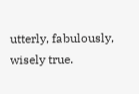utterly, fabulously, wisely true.